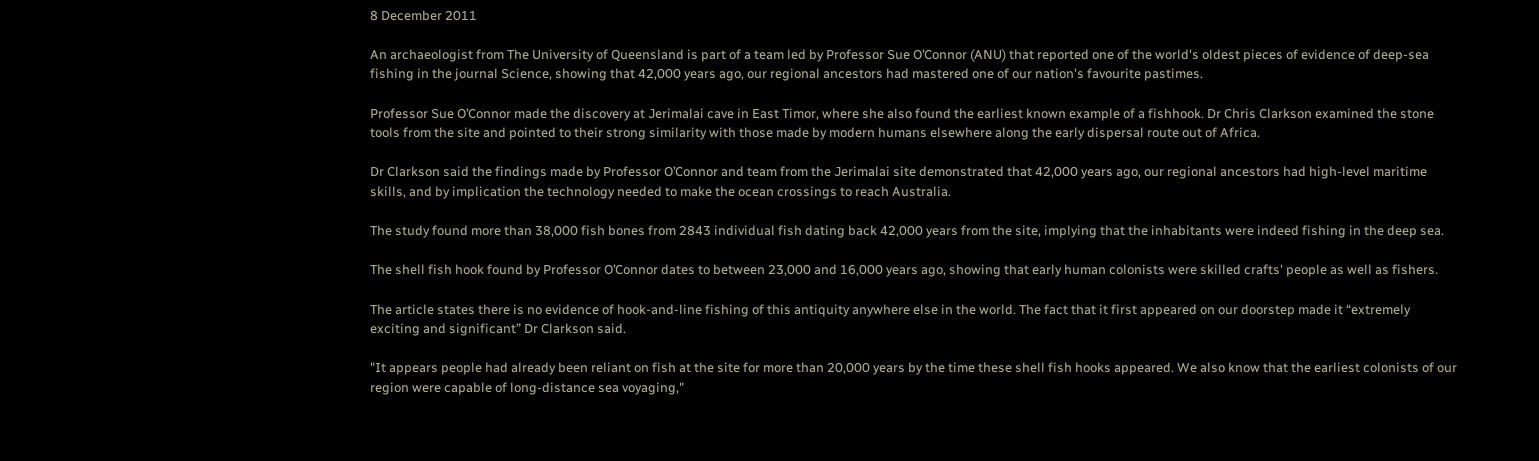8 December 2011

An archaeologist from The University of Queensland is part of a team led by Professor Sue O’Connor (ANU) that reported one of the world's oldest pieces of evidence of deep-sea fishing in the journal Science, showing that 42,000 years ago, our regional ancestors had mastered one of our nation's favourite pastimes.

Professor Sue O’Connor made the discovery at Jerimalai cave in East Timor, where she also found the earliest known example of a fishhook. Dr Chris Clarkson examined the stone tools from the site and pointed to their strong similarity with those made by modern humans elsewhere along the early dispersal route out of Africa.

Dr Clarkson said the findings made by Professor O’Connor and team from the Jerimalai site demonstrated that 42,000 years ago, our regional ancestors had high-level maritime skills, and by implication the technology needed to make the ocean crossings to reach Australia.

The study found more than 38,000 fish bones from 2843 individual fish dating back 42,000 years from the site, implying that the inhabitants were indeed fishing in the deep sea.

The shell fish hook found by Professor O’Connor dates to between 23,000 and 16,000 years ago, showing that early human colonists were skilled crafts' people as well as fishers.

The article states there is no evidence of hook-and-line fishing of this antiquity anywhere else in the world. The fact that it first appeared on our doorstep made it “extremely exciting and significant” Dr Clarkson said.

"It appears people had already been reliant on fish at the site for more than 20,000 years by the time these shell fish hooks appeared. We also know that the earliest colonists of our region were capable of long-distance sea voyaging,"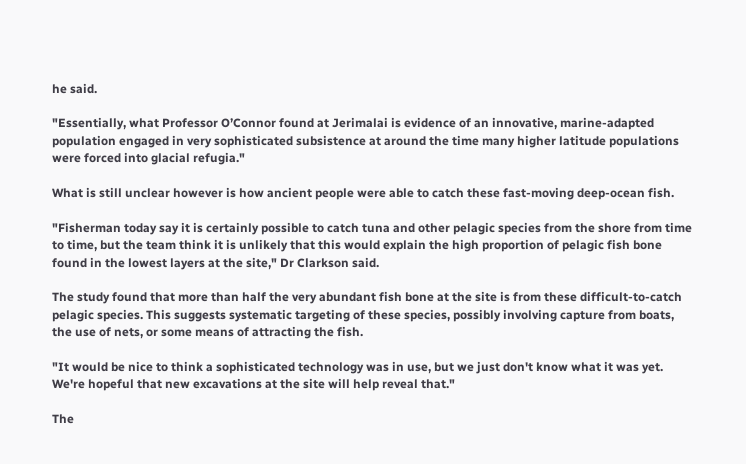he said.

"Essentially, what Professor O’Connor found at Jerimalai is evidence of an innovative, marine-adapted population engaged in very sophisticated subsistence at around the time many higher latitude populations were forced into glacial refugia."

What is still unclear however is how ancient people were able to catch these fast-moving deep-ocean fish.

"Fisherman today say it is certainly possible to catch tuna and other pelagic species from the shore from time to time, but the team think it is unlikely that this would explain the high proportion of pelagic fish bone found in the lowest layers at the site," Dr Clarkson said.

The study found that more than half the very abundant fish bone at the site is from these difficult-to-catch pelagic species. This suggests systematic targeting of these species, possibly involving capture from boats, the use of nets, or some means of attracting the fish.

"It would be nice to think a sophisticated technology was in use, but we just don't know what it was yet. We're hopeful that new excavations at the site will help reveal that."

The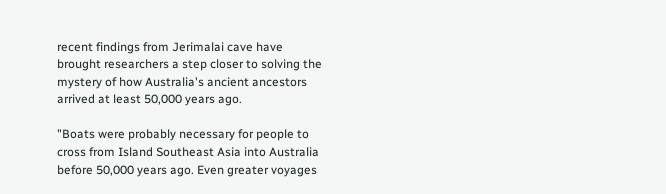recent findings from Jerimalai cave have brought researchers a step closer to solving the mystery of how Australia's ancient ancestors arrived at least 50,000 years ago.

"Boats were probably necessary for people to cross from Island Southeast Asia into Australia before 50,000 years ago. Even greater voyages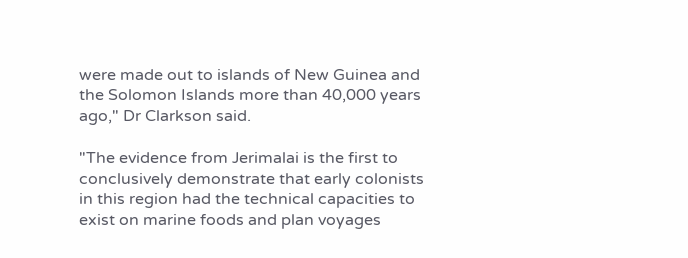were made out to islands of New Guinea and the Solomon Islands more than 40,000 years ago," Dr Clarkson said.

"The evidence from Jerimalai is the first to conclusively demonstrate that early colonists in this region had the technical capacities to exist on marine foods and plan voyages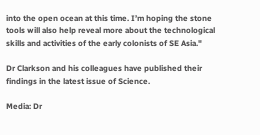into the open ocean at this time. I’m hoping the stone tools will also help reveal more about the technological skills and activities of the early colonists of SE Asia."

Dr Clarkson and his colleagues have published their findings in the latest issue of Science.

Media: Dr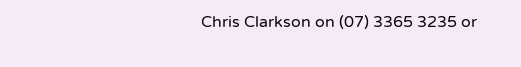Chris Clarkson on (07) 3365 3235 or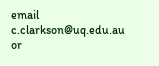email c.clarkson@uq.edu.au or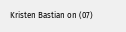Kristen Bastian on (07)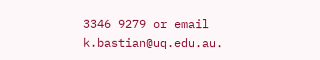3346 9279 or email k.bastian@uq.edu.au.